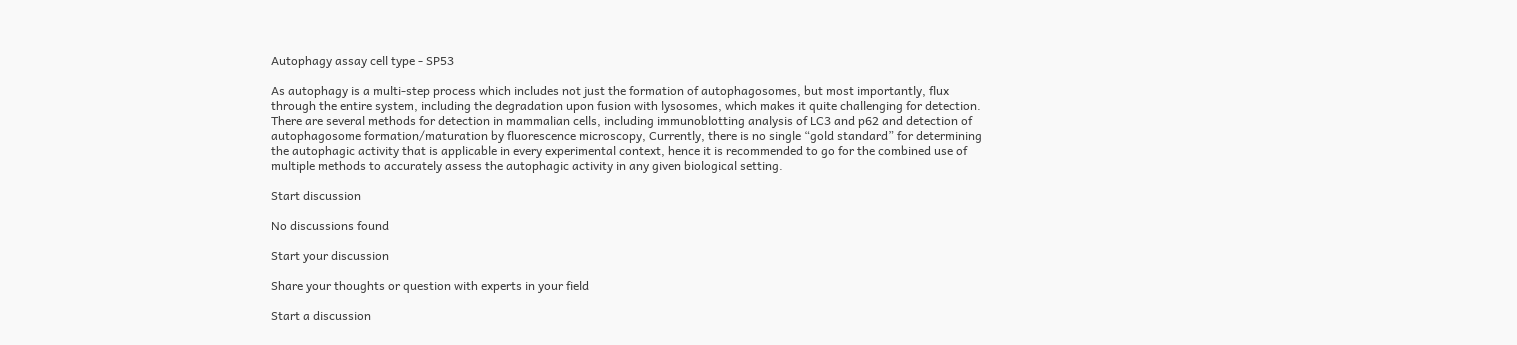Autophagy assay cell type - SP53

As autophagy is a multi-step process which includes not just the formation of autophagosomes, but most importantly, flux through the entire system, including the degradation upon fusion with lysosomes, which makes it quite challenging for detection. There are several methods for detection in mammalian cells, including immunoblotting analysis of LC3 and p62 and detection of autophagosome formation/maturation by fluorescence microscopy, Currently, there is no single “gold standard” for determining the autophagic activity that is applicable in every experimental context, hence it is recommended to go for the combined use of multiple methods to accurately assess the autophagic activity in any given biological setting.

Start discussion

No discussions found

Start your discussion

Share your thoughts or question with experts in your field

Start a discussion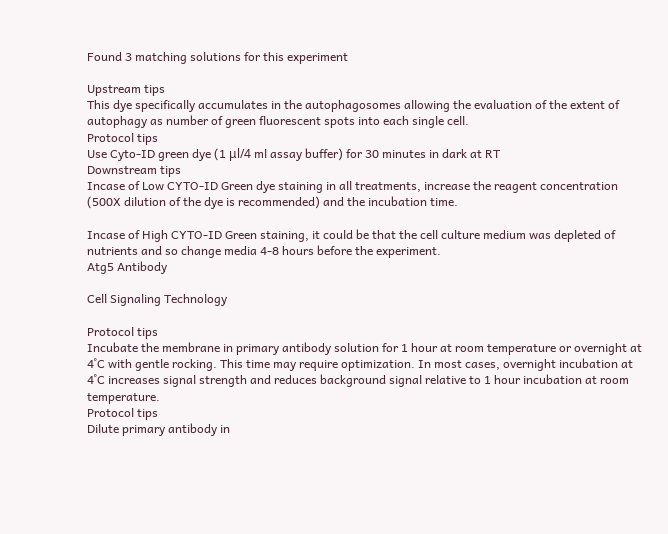Found 3 matching solutions for this experiment

Upstream tips
This dye specifically accumulates in the autophagosomes allowing the evaluation of the extent of autophagy as number of green fluorescent spots into each single cell.
Protocol tips
Use Cyto-ID green dye (1 μl/4 ml assay buffer) for 30 minutes in dark at RT
Downstream tips
Incase of Low CYTO-ID Green dye staining in all treatments, increase the reagent concentration (500X dilution of the dye is recommended) and the incubation time.

Incase of High CYTO-ID Green staining, it could be that the cell culture medium was depleted of nutrients and so change media 4-8 hours before the experiment.
Atg5 Antibody

Cell Signaling Technology

Protocol tips
Incubate the membrane in primary antibody solution for 1 hour at room temperature or overnight at 4˚C with gentle rocking. This time may require optimization. In most cases, overnight incubation at 4˚C increases signal strength and reduces background signal relative to 1 hour incubation at room temperature.
Protocol tips
Dilute primary antibody in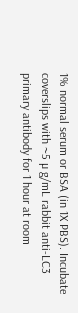1% normal serum or BSA (in 1X PBS). Incubate coverslips with ~5 µ g/mL rabbit anti-LC3 primary antibody for 1 hour at room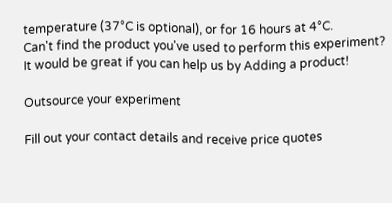temperature (37°C is optional), or for 16 hours at 4°C.
Can't find the product you've used to perform this experiment? It would be great if you can help us by Adding a product!

Outsource your experiment

Fill out your contact details and receive price quotes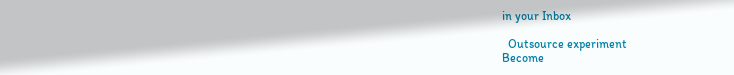in your Inbox

  Outsource experiment
Become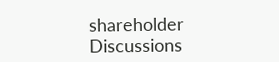shareholder Discussions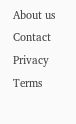About us Contact Privacy Terms